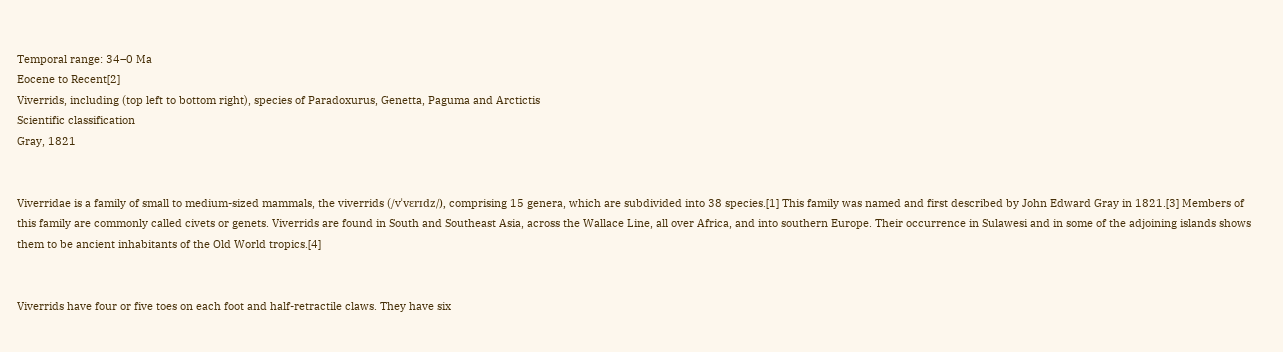Temporal range: 34–0 Ma
Eocene to Recent[2]
Viverrids, including (top left to bottom right), species of Paradoxurus, Genetta, Paguma and Arctictis
Scientific classification
Gray, 1821


Viverridae is a family of small to medium-sized mammals, the viverrids (/vˈvɛrɪdz/), comprising 15 genera, which are subdivided into 38 species.[1] This family was named and first described by John Edward Gray in 1821.[3] Members of this family are commonly called civets or genets. Viverrids are found in South and Southeast Asia, across the Wallace Line, all over Africa, and into southern Europe. Their occurrence in Sulawesi and in some of the adjoining islands shows them to be ancient inhabitants of the Old World tropics.[4]


Viverrids have four or five toes on each foot and half-retractile claws. They have six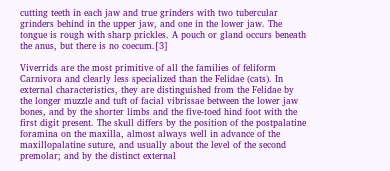cutting teeth in each jaw and true grinders with two tubercular grinders behind in the upper jaw, and one in the lower jaw. The tongue is rough with sharp prickles. A pouch or gland occurs beneath the anus, but there is no coecum.[3]

Viverrids are the most primitive of all the families of feliform Carnivora and clearly less specialized than the Felidae (cats). In external characteristics, they are distinguished from the Felidae by the longer muzzle and tuft of facial vibrissae between the lower jaw bones, and by the shorter limbs and the five-toed hind foot with the first digit present. The skull differs by the position of the postpalatine foramina on the maxilla, almost always well in advance of the maxillopalatine suture, and usually about the level of the second premolar; and by the distinct external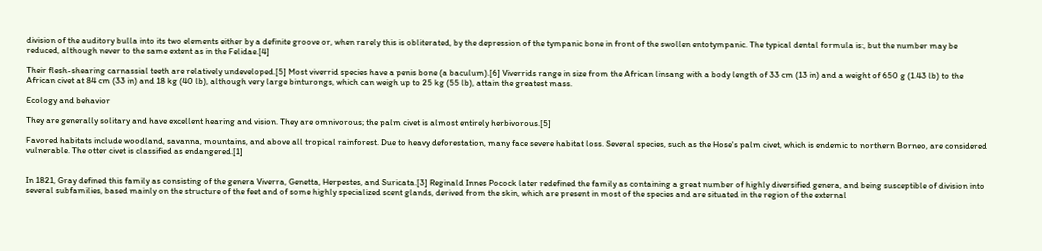division of the auditory bulla into its two elements either by a definite groove or, when rarely this is obliterated, by the depression of the tympanic bone in front of the swollen entotympanic. The typical dental formula is:, but the number may be reduced, although never to the same extent as in the Felidae.[4]

Their flesh-shearing carnassial teeth are relatively undeveloped.[5] Most viverrid species have a penis bone (a baculum).[6] Viverrids range in size from the African linsang with a body length of 33 cm (13 in) and a weight of 650 g (1.43 lb) to the African civet at 84 cm (33 in) and 18 kg (40 lb), although very large binturongs, which can weigh up to 25 kg (55 lb), attain the greatest mass.

Ecology and behavior

They are generally solitary and have excellent hearing and vision. They are omnivorous; the palm civet is almost entirely herbivorous.[5]

Favored habitats include woodland, savanna, mountains, and above all tropical rainforest. Due to heavy deforestation, many face severe habitat loss. Several species, such as the Hose's palm civet, which is endemic to northern Borneo, are considered vulnerable. The otter civet is classified as endangered.[1]


In 1821, Gray defined this family as consisting of the genera Viverra, Genetta, Herpestes, and Suricata.[3] Reginald Innes Pocock later redefined the family as containing a great number of highly diversified genera, and being susceptible of division into several subfamilies, based mainly on the structure of the feet and of some highly specialized scent glands, derived from the skin, which are present in most of the species and are situated in the region of the external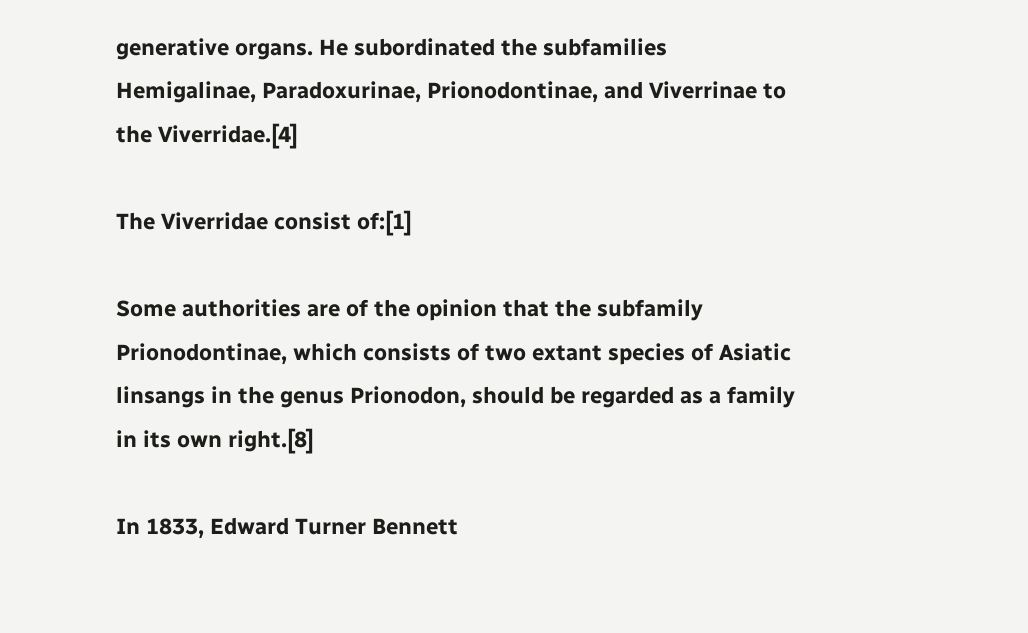generative organs. He subordinated the subfamilies Hemigalinae, Paradoxurinae, Prionodontinae, and Viverrinae to the Viverridae.[4]

The Viverridae consist of:[1]

Some authorities are of the opinion that the subfamily Prionodontinae, which consists of two extant species of Asiatic linsangs in the genus Prionodon, should be regarded as a family in its own right.[8]

In 1833, Edward Turner Bennett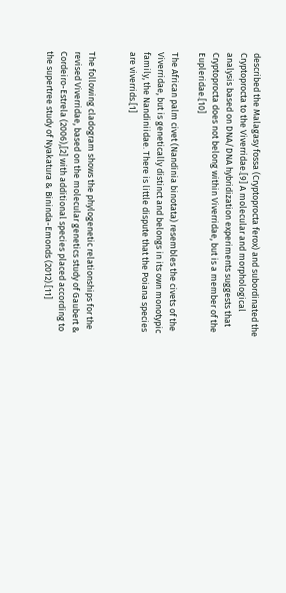described the Malagasy fossa (Cryptoprocta ferox) and subordinated the Cryptoprocta to the Viverridae.[9] A molecular and morphological analysis based on DNA/DNA hybridization experiments suggests that Cryptoprocta does not belong within Viverridae, but is a member of the Eupleridae.[10]

The African palm civet (Nandinia binotata) resembles the civets of the Viverridae, but is genetically distinct and belongs in its own monotypic family, the Nandiniidae. There is little dispute that the Poiana species are viverrids.[1]


The following cladogram shows the phylogenetic relationships for the revised Viverridae, based on the molecular genetics study of Gaubert & Cordeiro-Estrela (2006),[2] with additional species placed according to the supertree study of Nyakatura & Bininda-Emonds (2012).[11]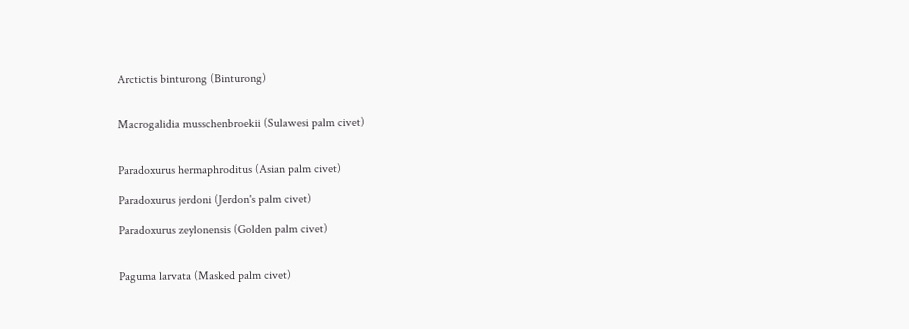Arctictis binturong (Binturong)


Macrogalidia musschenbroekii (Sulawesi palm civet)


Paradoxurus hermaphroditus (Asian palm civet)

Paradoxurus jerdoni (Jerdon's palm civet)

Paradoxurus zeylonensis (Golden palm civet)


Paguma larvata (Masked palm civet)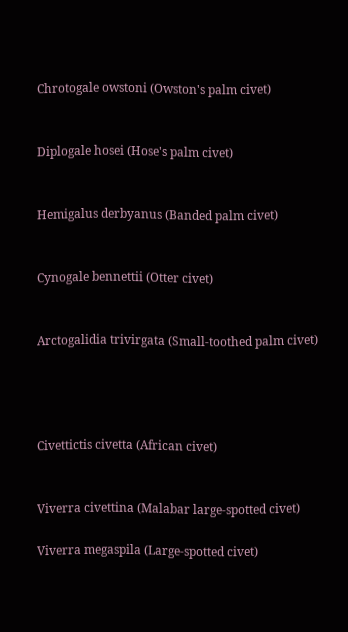Chrotogale owstoni (Owston's palm civet)


Diplogale hosei (Hose's palm civet)


Hemigalus derbyanus (Banded palm civet)


Cynogale bennettii (Otter civet)


Arctogalidia trivirgata (Small-toothed palm civet)




Civettictis civetta (African civet)


Viverra civettina (Malabar large-spotted civet)

Viverra megaspila (Large-spotted civet)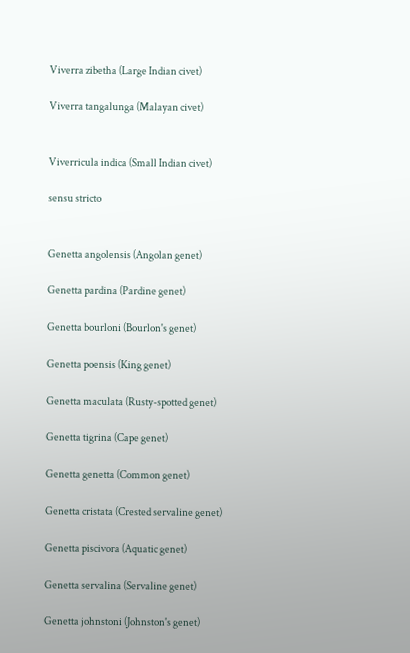Viverra zibetha (Large Indian civet)

Viverra tangalunga (Malayan civet)


Viverricula indica (Small Indian civet)

sensu stricto


Genetta angolensis (Angolan genet)

Genetta pardina (Pardine genet)

Genetta bourloni (Bourlon's genet)

Genetta poensis (King genet)

Genetta maculata (Rusty-spotted genet)

Genetta tigrina (Cape genet)

Genetta genetta (Common genet)

Genetta cristata (Crested servaline genet)

Genetta piscivora (Aquatic genet)

Genetta servalina (Servaline genet)

Genetta johnstoni (Johnston's genet)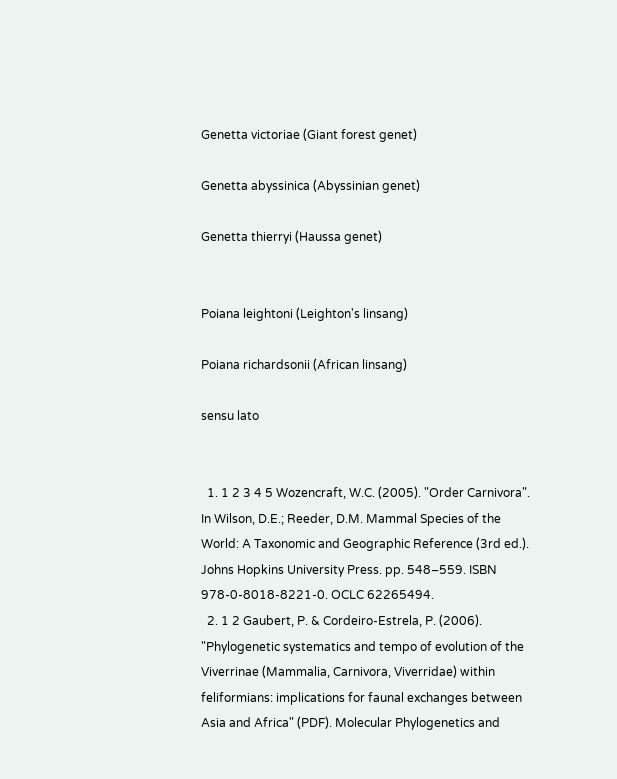Genetta victoriae (Giant forest genet)

Genetta abyssinica (Abyssinian genet)

Genetta thierryi (Haussa genet)


Poiana leightoni (Leighton's linsang)

Poiana richardsonii (African linsang)

sensu lato


  1. 1 2 3 4 5 Wozencraft, W.C. (2005). "Order Carnivora". In Wilson, D.E.; Reeder, D.M. Mammal Species of the World: A Taxonomic and Geographic Reference (3rd ed.). Johns Hopkins University Press. pp. 548–559. ISBN 978-0-8018-8221-0. OCLC 62265494.
  2. 1 2 Gaubert, P. & Cordeiro-Estrela, P. (2006). "Phylogenetic systematics and tempo of evolution of the Viverrinae (Mammalia, Carnivora, Viverridae) within feliformians: implications for faunal exchanges between Asia and Africa" (PDF). Molecular Phylogenetics and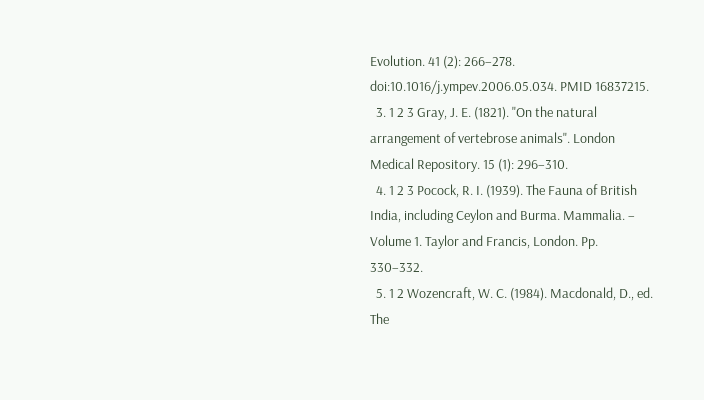Evolution. 41 (2): 266–278. doi:10.1016/j.ympev.2006.05.034. PMID 16837215.
  3. 1 2 3 Gray, J. E. (1821). "On the natural arrangement of vertebrose animals". London Medical Repository. 15 (1): 296–310.
  4. 1 2 3 Pocock, R. I. (1939). The Fauna of British India, including Ceylon and Burma. Mammalia. – Volume 1. Taylor and Francis, London. Pp. 330–332.
  5. 1 2 Wozencraft, W. C. (1984). Macdonald, D., ed. The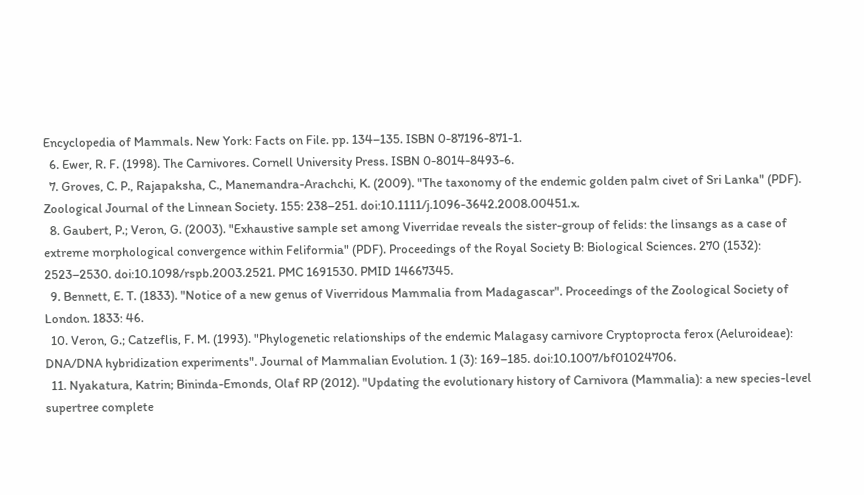Encyclopedia of Mammals. New York: Facts on File. pp. 134–135. ISBN 0-87196-871-1.
  6. Ewer, R. F. (1998). The Carnivores. Cornell University Press. ISBN 0-8014-8493-6.
  7. Groves, C. P., Rajapaksha, C., Manemandra-Arachchi, K. (2009). "The taxonomy of the endemic golden palm civet of Sri Lanka" (PDF). Zoological Journal of the Linnean Society. 155: 238–251. doi:10.1111/j.1096-3642.2008.00451.x.
  8. Gaubert, P.; Veron, G. (2003). "Exhaustive sample set among Viverridae reveals the sister-group of felids: the linsangs as a case of extreme morphological convergence within Feliformia" (PDF). Proceedings of the Royal Society B: Biological Sciences. 270 (1532): 2523–2530. doi:10.1098/rspb.2003.2521. PMC 1691530. PMID 14667345.
  9. Bennett, E. T. (1833). "Notice of a new genus of Viverridous Mammalia from Madagascar". Proceedings of the Zoological Society of London. 1833: 46.
  10. Veron, G.; Catzeflis, F. M. (1993). "Phylogenetic relationships of the endemic Malagasy carnivore Cryptoprocta ferox (Aeluroideae): DNA/DNA hybridization experiments". Journal of Mammalian Evolution. 1 (3): 169–185. doi:10.1007/bf01024706.
  11. Nyakatura, Katrin; Bininda-Emonds, Olaf RP (2012). "Updating the evolutionary history of Carnivora (Mammalia): a new species-level supertree complete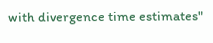with divergence time estimates"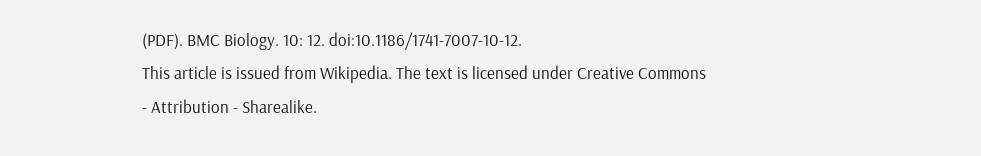(PDF). BMC Biology. 10: 12. doi:10.1186/1741-7007-10-12.
This article is issued from Wikipedia. The text is licensed under Creative Commons - Attribution - Sharealike.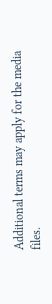Additional terms may apply for the media files.